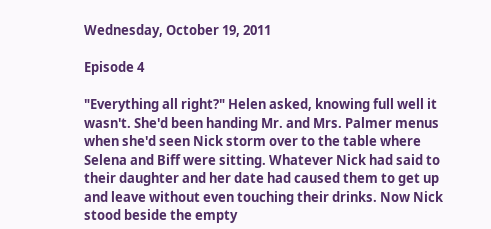Wednesday, October 19, 2011

Episode 4

"Everything all right?" Helen asked, knowing full well it wasn't. She'd been handing Mr. and Mrs. Palmer menus when she'd seen Nick storm over to the table where Selena and Biff were sitting. Whatever Nick had said to their daughter and her date had caused them to get up and leave without even touching their drinks. Now Nick stood beside the empty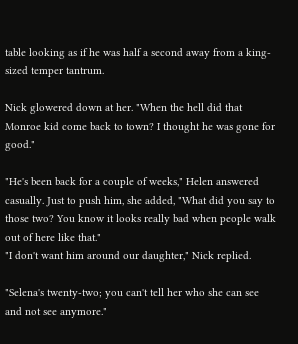table looking as if he was half a second away from a king-sized temper tantrum.

Nick glowered down at her. "When the hell did that Monroe kid come back to town? I thought he was gone for good."

"He's been back for a couple of weeks," Helen answered casually. Just to push him, she added, "What did you say to those two? You know it looks really bad when people walk out of here like that."
"I don't want him around our daughter," Nick replied.

"Selena's twenty-two; you can't tell her who she can see and not see anymore."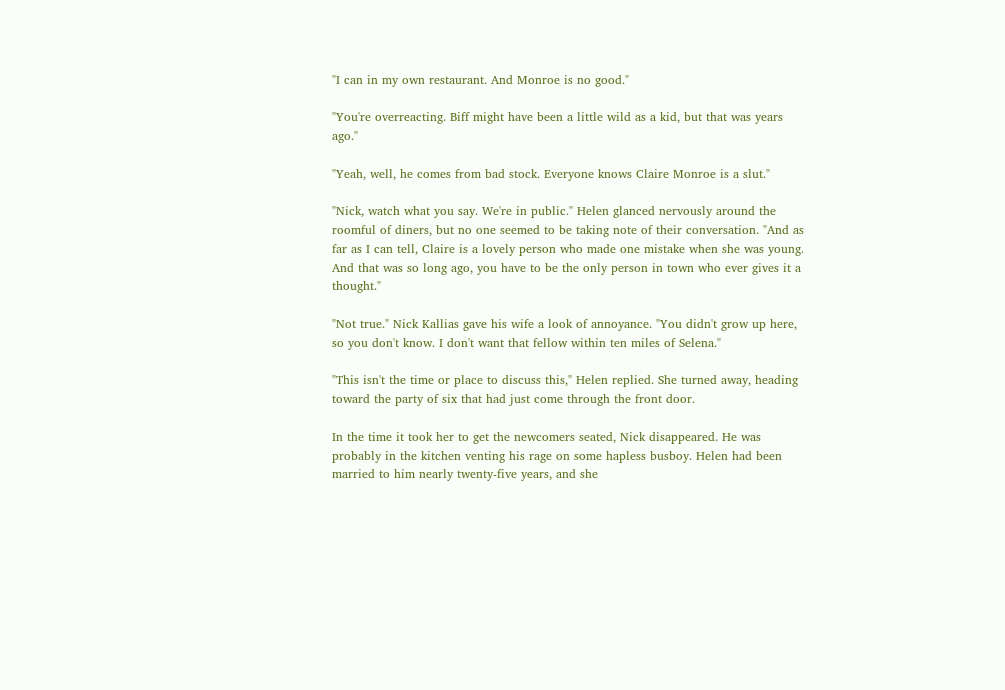"I can in my own restaurant. And Monroe is no good."

"You're overreacting. Biff might have been a little wild as a kid, but that was years ago."

"Yeah, well, he comes from bad stock. Everyone knows Claire Monroe is a slut."

"Nick, watch what you say. We're in public." Helen glanced nervously around the roomful of diners, but no one seemed to be taking note of their conversation. "And as far as I can tell, Claire is a lovely person who made one mistake when she was young. And that was so long ago, you have to be the only person in town who ever gives it a thought."

"Not true." Nick Kallias gave his wife a look of annoyance. "You didn't grow up here, so you don't know. I don't want that fellow within ten miles of Selena."

"This isn't the time or place to discuss this," Helen replied. She turned away, heading toward the party of six that had just come through the front door.

In the time it took her to get the newcomers seated, Nick disappeared. He was probably in the kitchen venting his rage on some hapless busboy. Helen had been married to him nearly twenty-five years, and she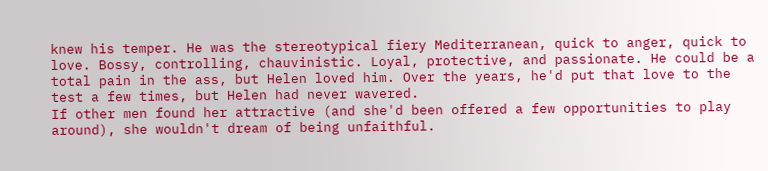knew his temper. He was the stereotypical fiery Mediterranean, quick to anger, quick to love. Bossy, controlling, chauvinistic. Loyal, protective, and passionate. He could be a total pain in the ass, but Helen loved him. Over the years, he'd put that love to the test a few times, but Helen had never wavered.
If other men found her attractive (and she'd been offered a few opportunities to play around), she wouldn't dream of being unfaithful.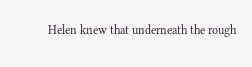Helen knew that underneath the rough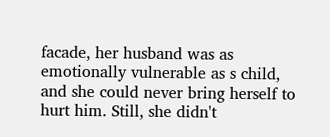facade, her husband was as emotionally vulnerable as s child, and she could never bring herself to hurt him. Still, she didn't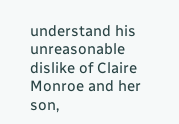understand his unreasonable dislike of Claire Monroe and her son,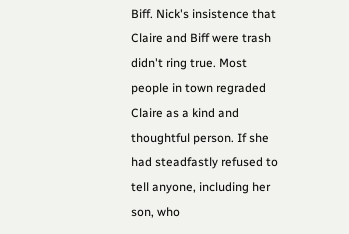Biff. Nick's insistence that Claire and Biff were trash didn't ring true. Most people in town regraded Claire as a kind and thoughtful person. If she had steadfastly refused to tell anyone, including her son, who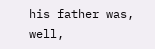his father was, well,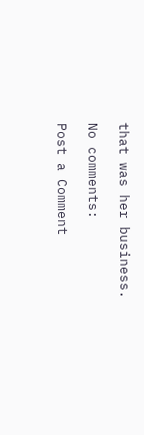that was her business.

No comments:

Post a Comment